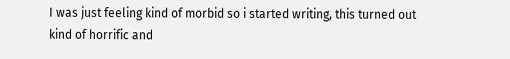I was just feeling kind of morbid so i started writing, this turned out kind of horrific and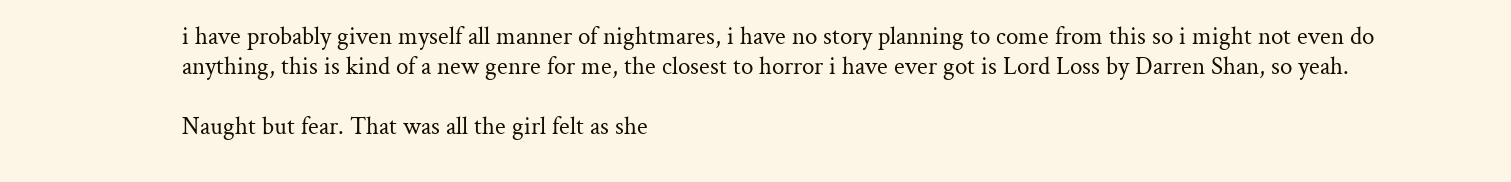i have probably given myself all manner of nightmares, i have no story planning to come from this so i might not even do anything, this is kind of a new genre for me, the closest to horror i have ever got is Lord Loss by Darren Shan, so yeah.

Naught but fear. That was all the girl felt as she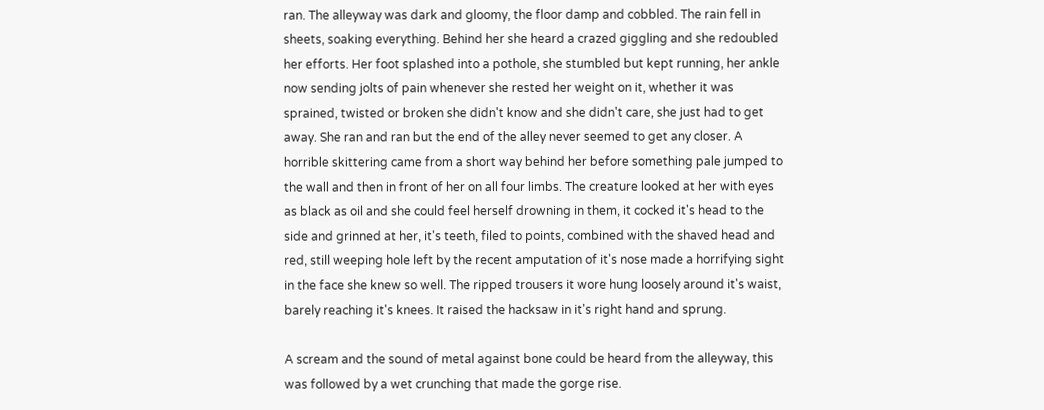ran. The alleyway was dark and gloomy, the floor damp and cobbled. The rain fell in sheets, soaking everything. Behind her she heard a crazed giggling and she redoubled her efforts. Her foot splashed into a pothole, she stumbled but kept running, her ankle now sending jolts of pain whenever she rested her weight on it, whether it was sprained, twisted or broken she didn't know and she didn't care, she just had to get away. She ran and ran but the end of the alley never seemed to get any closer. A horrible skittering came from a short way behind her before something pale jumped to the wall and then in front of her on all four limbs. The creature looked at her with eyes as black as oil and she could feel herself drowning in them, it cocked it's head to the side and grinned at her, it's teeth, filed to points, combined with the shaved head and red, still weeping hole left by the recent amputation of it's nose made a horrifying sight in the face she knew so well. The ripped trousers it wore hung loosely around it's waist, barely reaching it's knees. It raised the hacksaw in it's right hand and sprung.

A scream and the sound of metal against bone could be heard from the alleyway, this was followed by a wet crunching that made the gorge rise.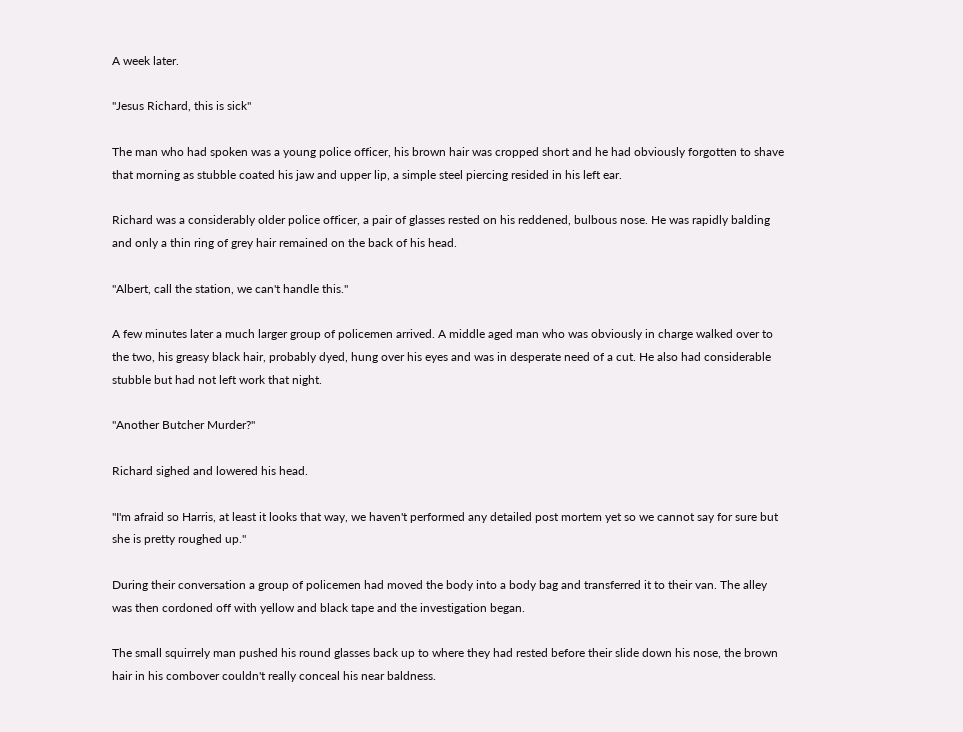A week later.

"Jesus Richard, this is sick"

The man who had spoken was a young police officer, his brown hair was cropped short and he had obviously forgotten to shave that morning as stubble coated his jaw and upper lip, a simple steel piercing resided in his left ear.

Richard was a considerably older police officer, a pair of glasses rested on his reddened, bulbous nose. He was rapidly balding and only a thin ring of grey hair remained on the back of his head.

"Albert, call the station, we can't handle this."

A few minutes later a much larger group of policemen arrived. A middle aged man who was obviously in charge walked over to the two, his greasy black hair, probably dyed, hung over his eyes and was in desperate need of a cut. He also had considerable stubble but had not left work that night.

"Another Butcher Murder?"

Richard sighed and lowered his head.

"I'm afraid so Harris, at least it looks that way, we haven't performed any detailed post mortem yet so we cannot say for sure but she is pretty roughed up."

During their conversation a group of policemen had moved the body into a body bag and transferred it to their van. The alley was then cordoned off with yellow and black tape and the investigation began.

The small squirrely man pushed his round glasses back up to where they had rested before their slide down his nose, the brown hair in his combover couldn't really conceal his near baldness.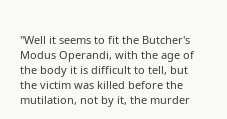"Well it seems to fit the Butcher's Modus Operandi, with the age of the body it is difficult to tell, but the victim was killed before the mutilation, not by it, the murder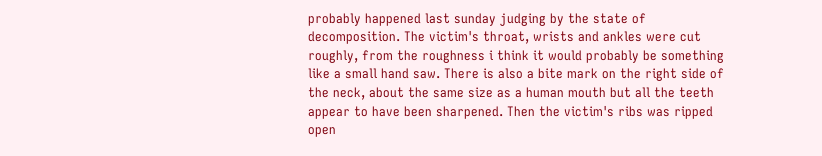probably happened last sunday judging by the state of decomposition. The victim's throat, wrists and ankles were cut roughly, from the roughness i think it would probably be something like a small hand saw. There is also a bite mark on the right side of the neck, about the same size as a human mouth but all the teeth appear to have been sharpened. Then the victim's ribs was ripped open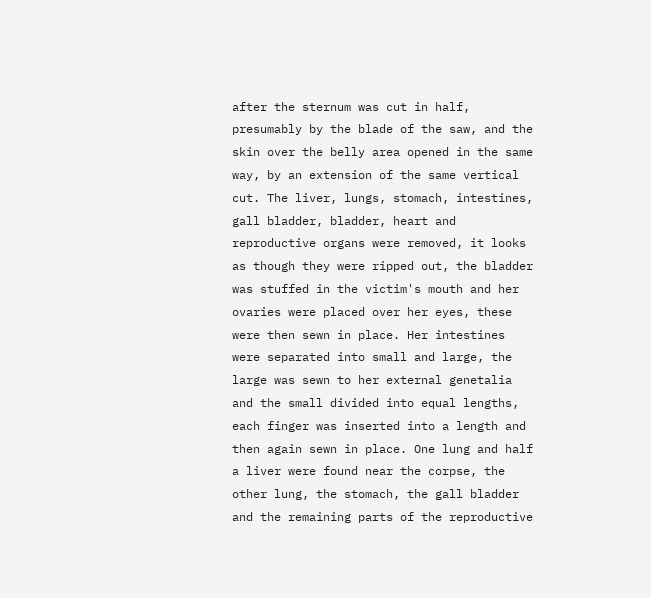after the sternum was cut in half, presumably by the blade of the saw, and the skin over the belly area opened in the same way, by an extension of the same vertical cut. The liver, lungs, stomach, intestines, gall bladder, bladder, heart and reproductive organs were removed, it looks as though they were ripped out, the bladder was stuffed in the victim's mouth and her ovaries were placed over her eyes, these were then sewn in place. Her intestines were separated into small and large, the large was sewn to her external genetalia and the small divided into equal lengths, each finger was inserted into a length and then again sewn in place. One lung and half a liver were found near the corpse, the other lung, the stomach, the gall bladder and the remaining parts of the reproductive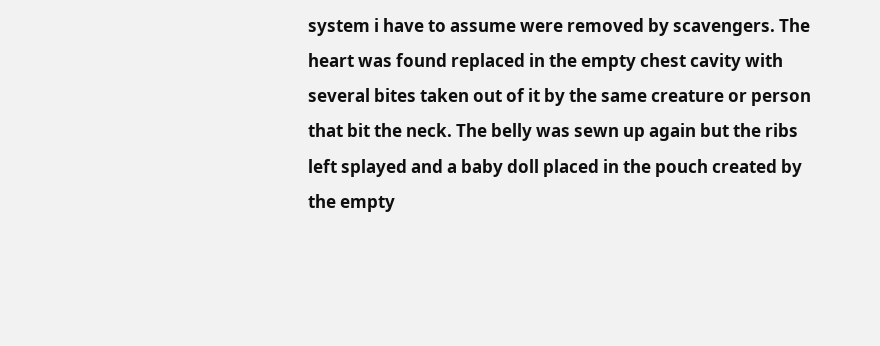system i have to assume were removed by scavengers. The heart was found replaced in the empty chest cavity with several bites taken out of it by the same creature or person that bit the neck. The belly was sewn up again but the ribs left splayed and a baby doll placed in the pouch created by the empty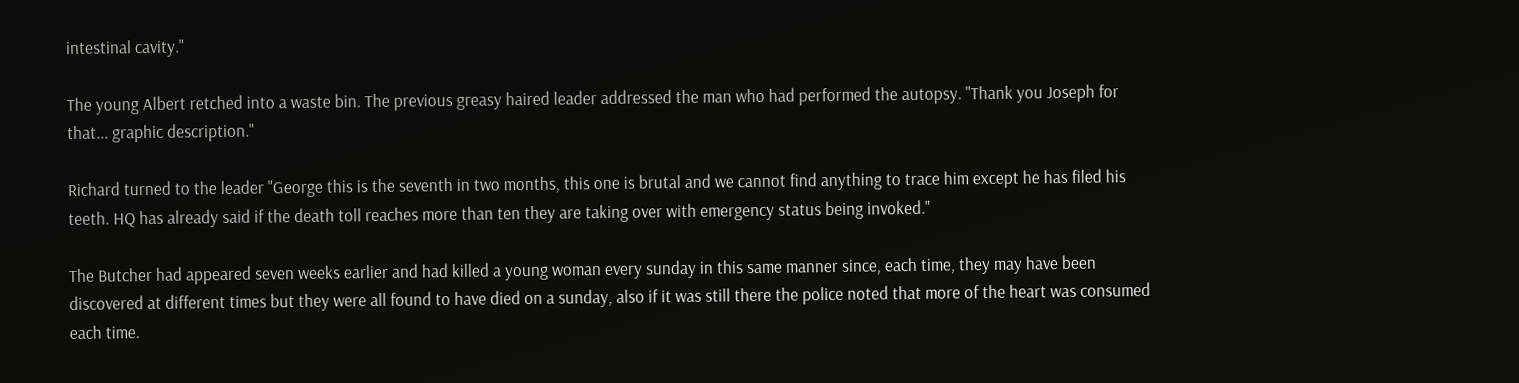intestinal cavity."

The young Albert retched into a waste bin. The previous greasy haired leader addressed the man who had performed the autopsy. "Thank you Joseph for that... graphic description."

Richard turned to the leader "George this is the seventh in two months, this one is brutal and we cannot find anything to trace him except he has filed his teeth. HQ has already said if the death toll reaches more than ten they are taking over with emergency status being invoked."

The Butcher had appeared seven weeks earlier and had killed a young woman every sunday in this same manner since, each time, they may have been discovered at different times but they were all found to have died on a sunday, also if it was still there the police noted that more of the heart was consumed each time.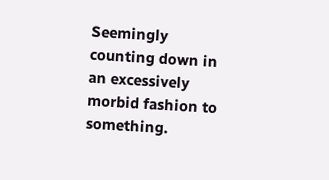Seemingly counting down in an excessively morbid fashion to something.